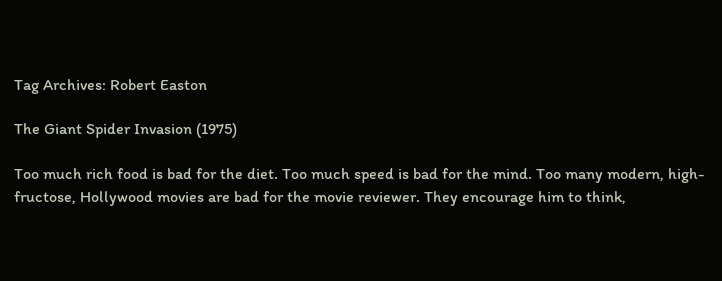Tag Archives: Robert Easton

The Giant Spider Invasion (1975)

Too much rich food is bad for the diet. Too much speed is bad for the mind. Too many modern, high-fructose, Hollywood movies are bad for the movie reviewer. They encourage him to think,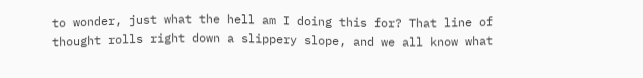to wonder, just what the hell am I doing this for? That line of thought rolls right down a slippery slope, and we all know what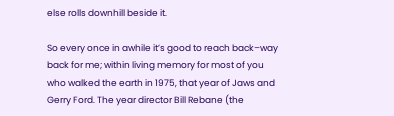else rolls downhill beside it.

So every once in awhile it’s good to reach back–way back for me; within living memory for most of you who walked the earth in 1975, that year of Jaws and Gerry Ford. The year director Bill Rebane (the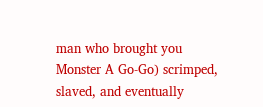man who brought you Monster A Go-Go) scrimped, slaved, and eventually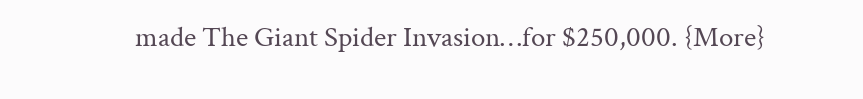made The Giant Spider Invasion…for $250,000. {More}